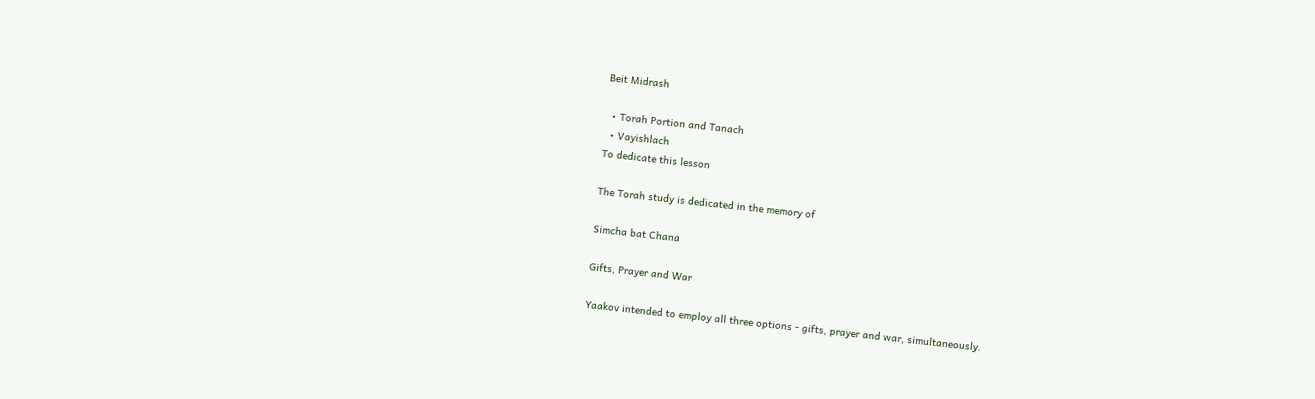Beit Midrash

  • Torah Portion and Tanach
  • Vayishlach
To dedicate this lesson

The Torah study is dedicated in the memory of

Simcha bat Chana

Gifts, Prayer and War

Yaakov intended to employ all three options - gifts, prayer and war, simultaneously.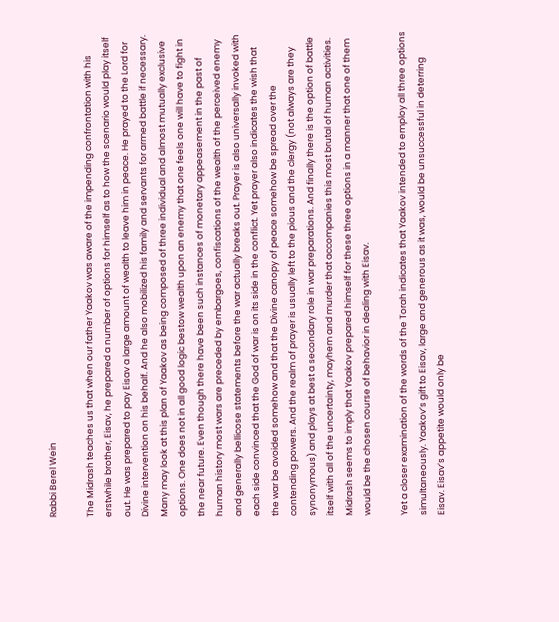Rabbi Berel Wein

The Midrash teaches us that when our father Yaakov was aware of the impending confrontation with his erstwhile brother, Eisav, he prepared a number of options for himself as to how the scenario would play itself out. He was prepared to pay Eisav a large amount of wealth to leave him in peace. He prayed to the Lord for Divine intervention on his behalf. And he also mobilized his family and servants for armed battle if necessary. Many may look at this plan of Yaakov as being composed of three individual and almost mutually exclusive options. One does not in all good logic bestow wealth upon an enemy that one feels one will have to fight in the near future. Even though there have been such instances of monetary appeasement in the past of human history most wars are preceded by embargoes, confiscations of the wealth of the perceived enemy and generally bellicose statements before the war actually breaks out. Prayer is also universally invoked with each side convinced that the God of war is on its side in the conflict. Yet prayer also indicates the wish that the war be avoided somehow and that the Divine canopy of peace somehow be spread over the contending powers. And the realm of prayer is usually left to the pious and the clergy (not always are they synonymous) and plays at best a secondary role in war preparations. And finally there is the option of battle itself with all of the uncertainty, mayhem and murder that accompanies this most brutal of human activities. Midrash seems to imply that Yaakov prepared himself for these three options in a manner that one of them would be the chosen course of behavior in dealing with Eisav.

Yet a closer examination of the words of the Torah indicates that Yaakov intended to employ all three options simultaneously. Yaakov’s gift to Eisav, large and generous as it was, would be unsuccessful in deterring Eisav. Eisav’s appetite would only be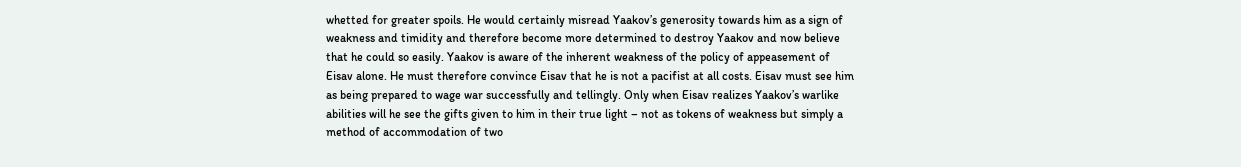whetted for greater spoils. He would certainly misread Yaakov’s generosity towards him as a sign of weakness and timidity and therefore become more determined to destroy Yaakov and now believe that he could so easily. Yaakov is aware of the inherent weakness of the policy of appeasement of Eisav alone. He must therefore convince Eisav that he is not a pacifist at all costs. Eisav must see him as being prepared to wage war successfully and tellingly. Only when Eisav realizes Yaakov’s warlike abilities will he see the gifts given to him in their true light – not as tokens of weakness but simply a method of accommodation of two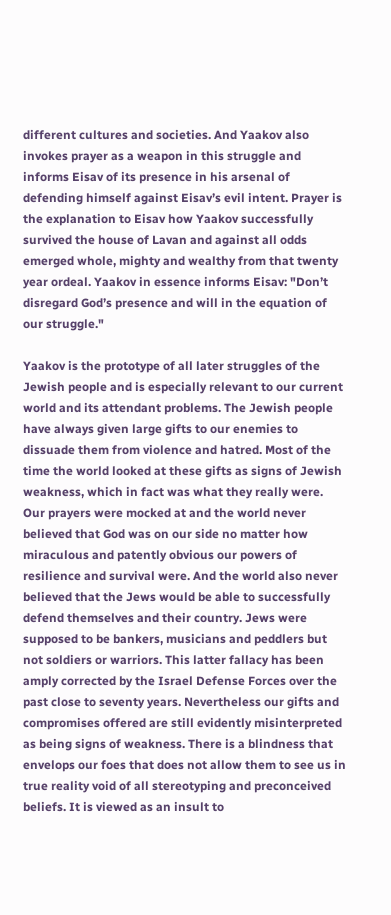different cultures and societies. And Yaakov also invokes prayer as a weapon in this struggle and informs Eisav of its presence in his arsenal of defending himself against Eisav’s evil intent. Prayer is the explanation to Eisav how Yaakov successfully survived the house of Lavan and against all odds emerged whole, mighty and wealthy from that twenty year ordeal. Yaakov in essence informs Eisav: "Don’t disregard God’s presence and will in the equation of our struggle."

Yaakov is the prototype of all later struggles of the Jewish people and is especially relevant to our current world and its attendant problems. The Jewish people have always given large gifts to our enemies to dissuade them from violence and hatred. Most of the time the world looked at these gifts as signs of Jewish weakness, which in fact was what they really were. Our prayers were mocked at and the world never believed that God was on our side no matter how miraculous and patently obvious our powers of resilience and survival were. And the world also never believed that the Jews would be able to successfully defend themselves and their country. Jews were supposed to be bankers, musicians and peddlers but not soldiers or warriors. This latter fallacy has been amply corrected by the Israel Defense Forces over the past close to seventy years. Nevertheless our gifts and compromises offered are still evidently misinterpreted as being signs of weakness. There is a blindness that envelops our foes that does not allow them to see us in true reality void of all stereotyping and preconceived beliefs. It is viewed as an insult to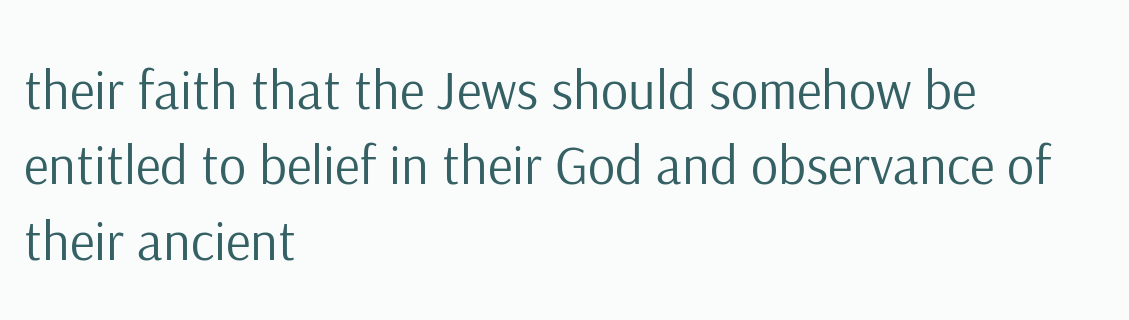their faith that the Jews should somehow be entitled to belief in their God and observance of their ancient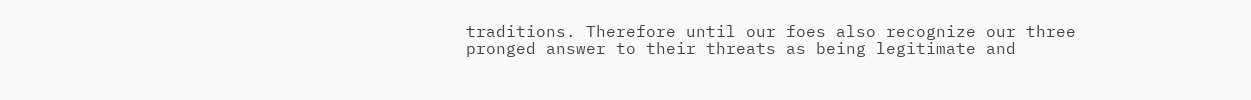traditions. Therefore until our foes also recognize our three pronged answer to their threats as being legitimate and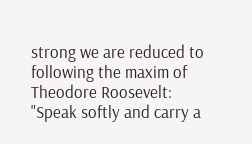strong we are reduced to following the maxim of Theodore Roosevelt: "Speak softly and carry a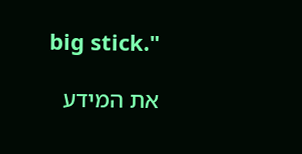big stick."

את המידע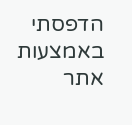הדפסתי באמצעות אתר